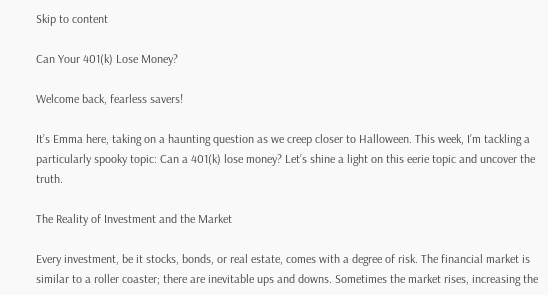Skip to content

Can Your 401(k) Lose Money?

Welcome back, fearless savers!

It’s Emma here, taking on a haunting question as we creep closer to Halloween. This week, I’m tackling a particularly spooky topic: Can a 401(k) lose money? Let’s shine a light on this eerie topic and uncover the truth.

The Reality of Investment and the Market

Every investment, be it stocks, bonds, or real estate, comes with a degree of risk. The financial market is similar to a roller coaster; there are inevitable ups and downs. Sometimes the market rises, increasing the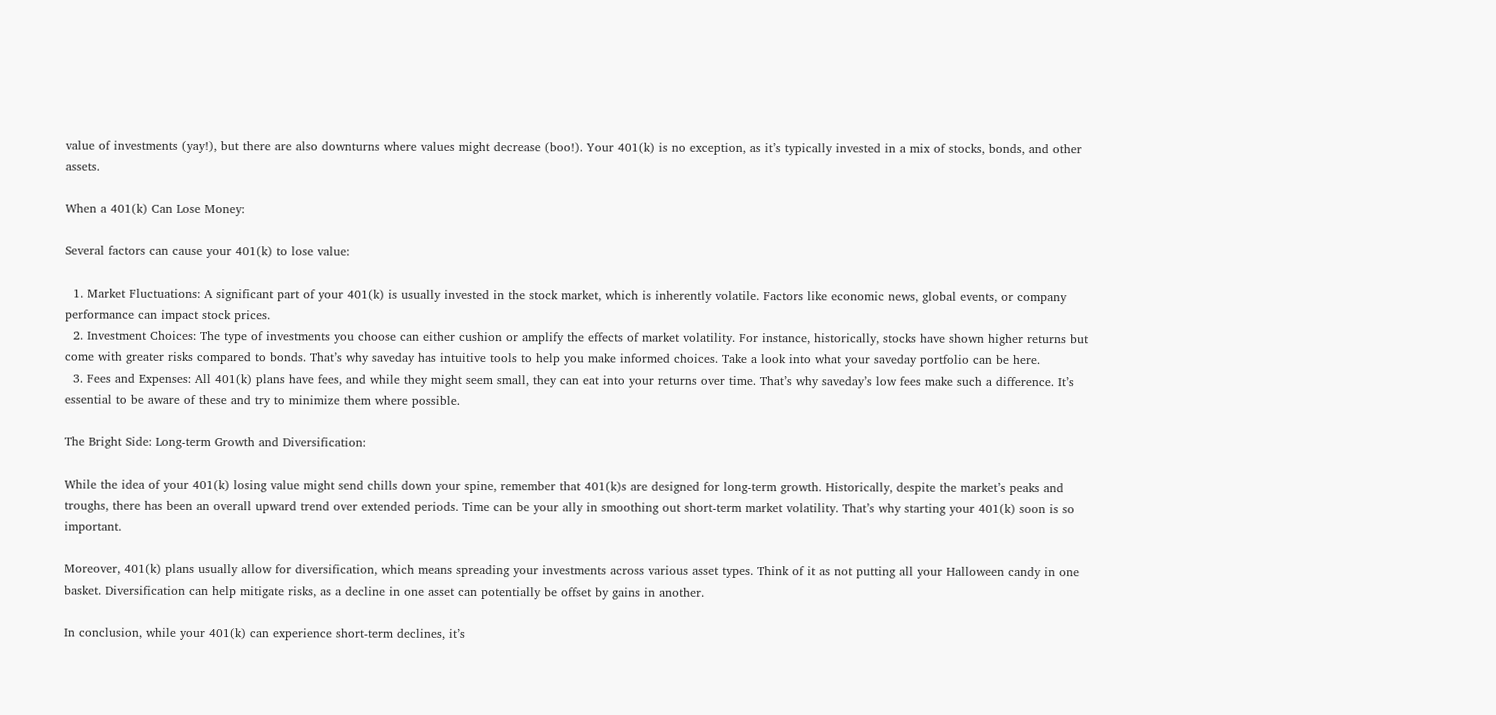value of investments (yay!), but there are also downturns where values might decrease (boo!). Your 401(k) is no exception, as it’s typically invested in a mix of stocks, bonds, and other assets.

When a 401(k) Can Lose Money:

Several factors can cause your 401(k) to lose value:

  1. Market Fluctuations: A significant part of your 401(k) is usually invested in the stock market, which is inherently volatile. Factors like economic news, global events, or company performance can impact stock prices.
  2. Investment Choices: The type of investments you choose can either cushion or amplify the effects of market volatility. For instance, historically, stocks have shown higher returns but come with greater risks compared to bonds. That’s why saveday has intuitive tools to help you make informed choices. Take a look into what your saveday portfolio can be here.
  3. Fees and Expenses: All 401(k) plans have fees, and while they might seem small, they can eat into your returns over time. That’s why saveday’s low fees make such a difference. It’s essential to be aware of these and try to minimize them where possible.

The Bright Side: Long-term Growth and Diversification:

While the idea of your 401(k) losing value might send chills down your spine, remember that 401(k)s are designed for long-term growth. Historically, despite the market’s peaks and troughs, there has been an overall upward trend over extended periods. Time can be your ally in smoothing out short-term market volatility. That’s why starting your 401(k) soon is so important.

Moreover, 401(k) plans usually allow for diversification, which means spreading your investments across various asset types. Think of it as not putting all your Halloween candy in one basket. Diversification can help mitigate risks, as a decline in one asset can potentially be offset by gains in another.

In conclusion, while your 401(k) can experience short-term declines, it’s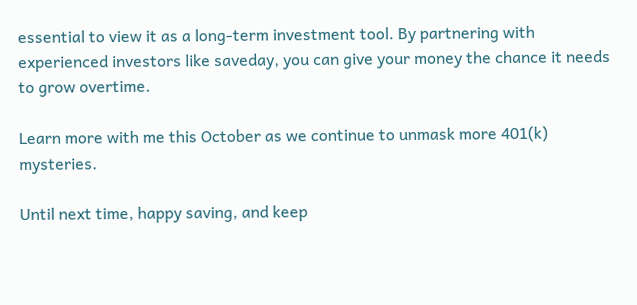essential to view it as a long-term investment tool. By partnering with experienced investors like saveday, you can give your money the chance it needs to grow overtime.

Learn more with me this October as we continue to unmask more 401(k) mysteries.

Until next time, happy saving, and keep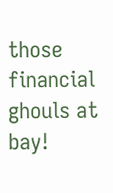those financial ghouls at bay!